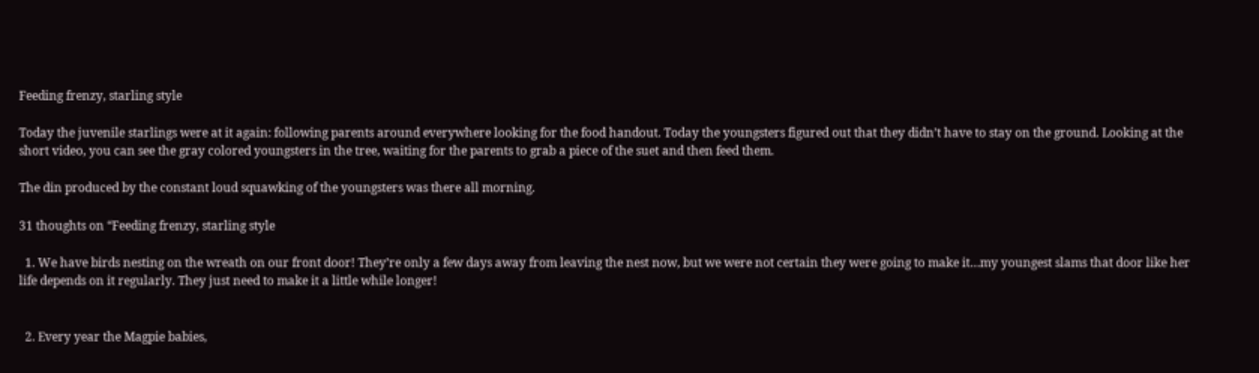Feeding frenzy, starling style

Today the juvenile starlings were at it again: following parents around everywhere looking for the food handout. Today the youngsters figured out that they didn’t have to stay on the ground. Looking at the short video, you can see the gray colored youngsters in the tree, waiting for the parents to grab a piece of the suet and then feed them.

The din produced by the constant loud squawking of the youngsters was there all morning.

31 thoughts on “Feeding frenzy, starling style

  1. We have birds nesting on the wreath on our front door! They’re only a few days away from leaving the nest now, but we were not certain they were going to make it…my youngest slams that door like her life depends on it regularly. They just need to make it a little while longer!


  2. Every year the Magpie babies,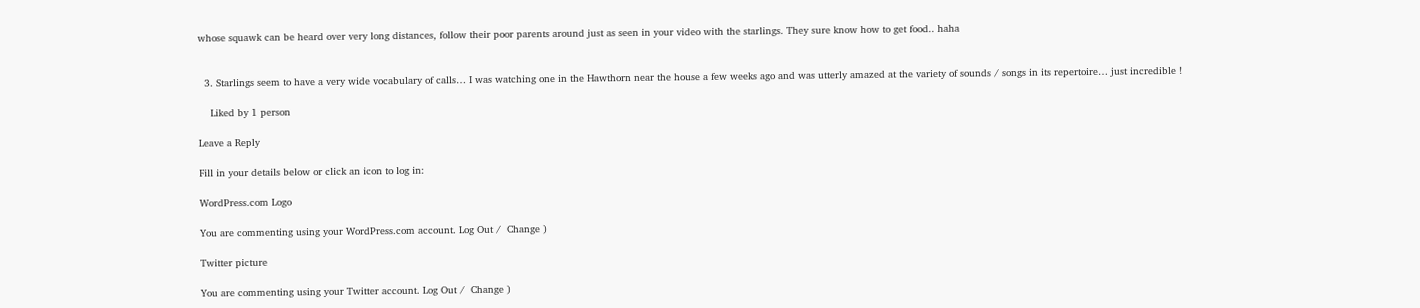whose squawk can be heard over very long distances, follow their poor parents around just as seen in your video with the starlings. They sure know how to get food.. haha


  3. Starlings seem to have a very wide vocabulary of calls… I was watching one in the Hawthorn near the house a few weeks ago and was utterly amazed at the variety of sounds / songs in its repertoire… just incredible !

    Liked by 1 person

Leave a Reply

Fill in your details below or click an icon to log in:

WordPress.com Logo

You are commenting using your WordPress.com account. Log Out /  Change )

Twitter picture

You are commenting using your Twitter account. Log Out /  Change )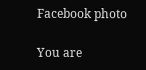Facebook photo

You are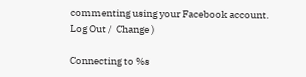commenting using your Facebook account. Log Out /  Change )

Connecting to %s